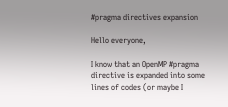#pragma directives expansion

Hello everyone,

I know that an OpenMP #pragma directive is expanded into some lines of codes (or maybe I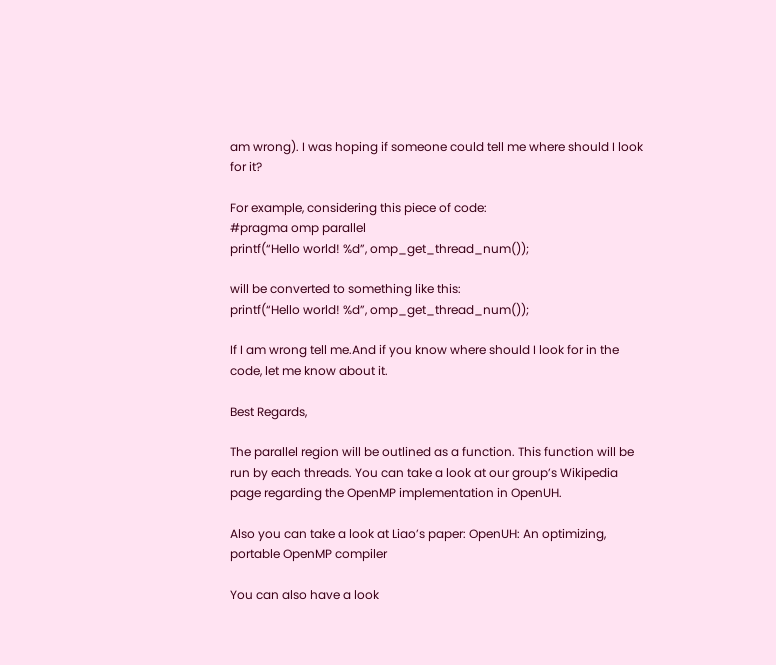am wrong). I was hoping if someone could tell me where should I look for it?

For example, considering this piece of code:
#pragma omp parallel
printf(“Hello world! %d”, omp_get_thread_num());

will be converted to something like this:
printf(“Hello world! %d”, omp_get_thread_num());

If I am wrong tell me.And if you know where should I look for in the code, let me know about it.

Best Regards,

The parallel region will be outlined as a function. This function will be run by each threads. You can take a look at our group’s Wikipedia page regarding the OpenMP implementation in OpenUH.

Also you can take a look at Liao’s paper: OpenUH: An optimizing, portable OpenMP compiler

You can also have a look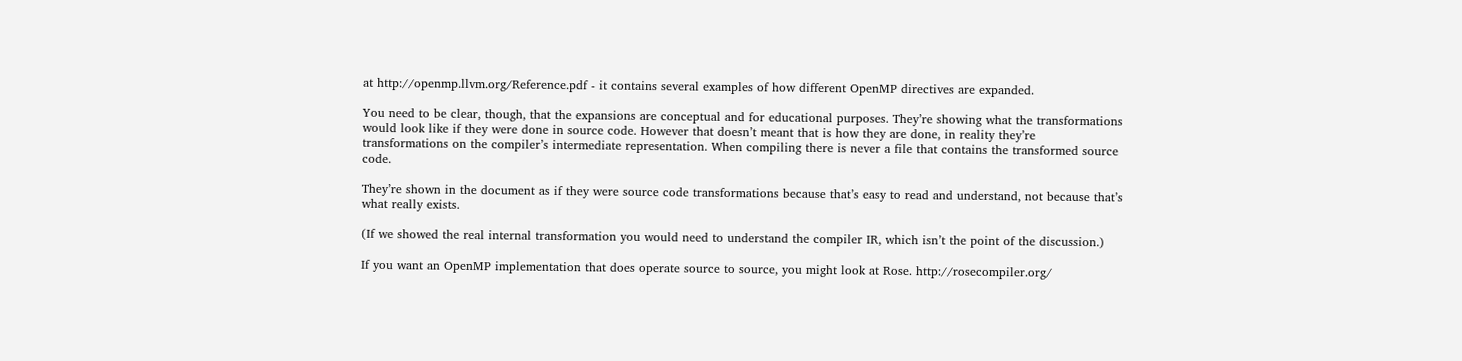at http://openmp.llvm.org/Reference.pdf - it contains several examples of how different OpenMP directives are expanded.

You need to be clear, though, that the expansions are conceptual and for educational purposes. They’re showing what the transformations would look like if they were done in source code. However that doesn’t meant that is how they are done, in reality they’re transformations on the compiler’s intermediate representation. When compiling there is never a file that contains the transformed source code.

They’re shown in the document as if they were source code transformations because that’s easy to read and understand, not because that’s what really exists.

(If we showed the real internal transformation you would need to understand the compiler IR, which isn’t the point of the discussion.)

If you want an OpenMP implementation that does operate source to source, you might look at Rose. http://rosecompiler.org/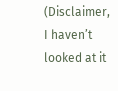(Disclaimer, I haven’t looked at it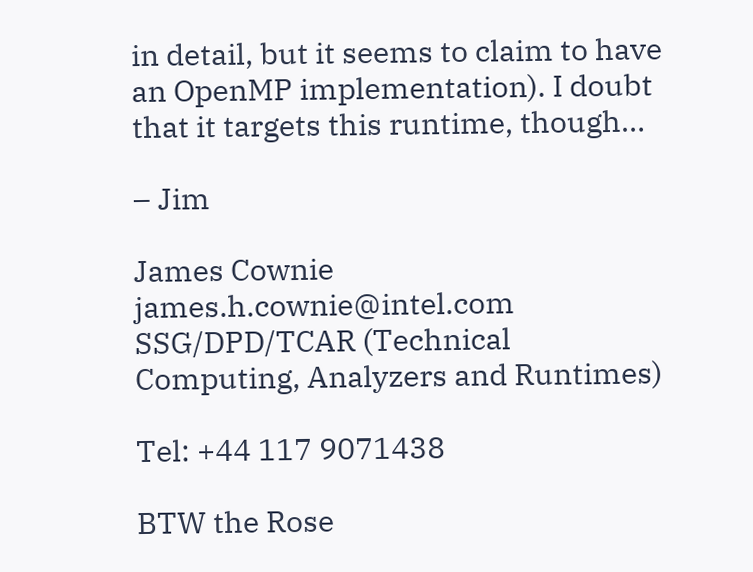in detail, but it seems to claim to have an OpenMP implementation). I doubt that it targets this runtime, though…

– Jim

James Cownie james.h.cownie@intel.com
SSG/DPD/TCAR (Technical Computing, Analyzers and Runtimes)

Tel: +44 117 9071438

BTW the Rose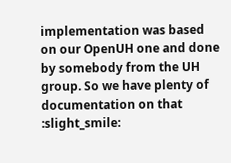implementation was based on our OpenUH one and done by somebody from the UH group. So we have plenty of documentation on that :slight_smile: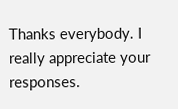Thanks everybody. I really appreciate your responses.